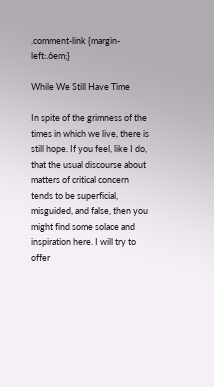.comment-link {margin-left:.6em;}

While We Still Have Time

In spite of the grimness of the times in which we live, there is still hope. If you feel, like I do, that the usual discourse about matters of critical concern tends to be superficial, misguided, and false, then you might find some solace and inspiration here. I will try to offer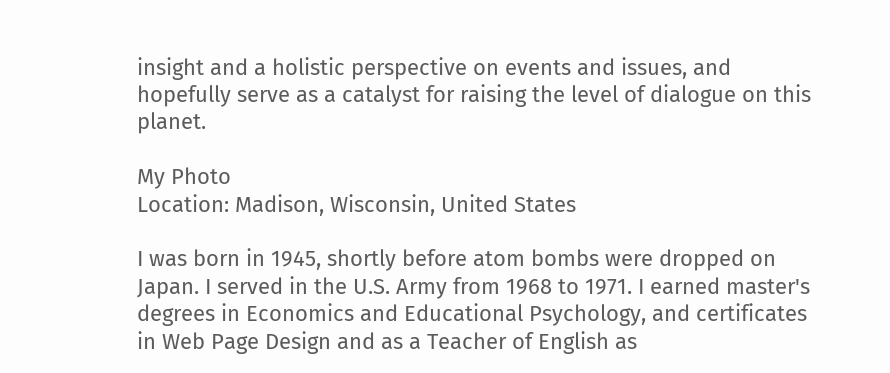insight and a holistic perspective on events and issues, and hopefully serve as a catalyst for raising the level of dialogue on this planet.

My Photo
Location: Madison, Wisconsin, United States

I was born in 1945, shortly before atom bombs were dropped on Japan. I served in the U.S. Army from 1968 to 1971. I earned master's degrees in Economics and Educational Psychology, and certificates in Web Page Design and as a Teacher of English as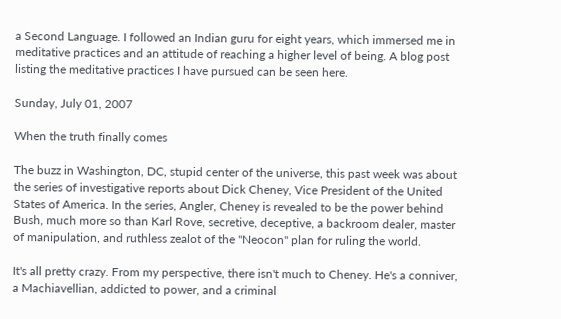a Second Language. I followed an Indian guru for eight years, which immersed me in meditative practices and an attitude of reaching a higher level of being. A blog post listing the meditative practices I have pursued can be seen here.

Sunday, July 01, 2007

When the truth finally comes

The buzz in Washington, DC, stupid center of the universe, this past week was about the series of investigative reports about Dick Cheney, Vice President of the United States of America. In the series, Angler, Cheney is revealed to be the power behind Bush, much more so than Karl Rove, secretive, deceptive, a backroom dealer, master of manipulation, and ruthless zealot of the "Neocon" plan for ruling the world.

It's all pretty crazy. From my perspective, there isn't much to Cheney. He's a conniver, a Machiavellian, addicted to power, and a criminal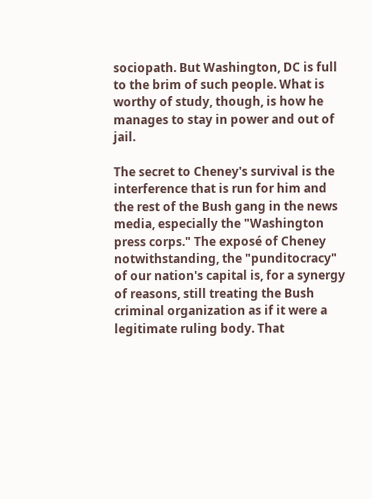sociopath. But Washington, DC is full to the brim of such people. What is worthy of study, though, is how he manages to stay in power and out of jail.

The secret to Cheney's survival is the interference that is run for him and the rest of the Bush gang in the news media, especially the "Washington press corps." The exposé of Cheney notwithstanding, the "punditocracy" of our nation's capital is, for a synergy of reasons, still treating the Bush criminal organization as if it were a legitimate ruling body. That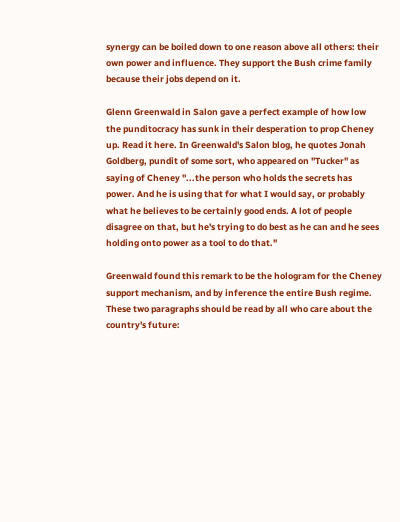synergy can be boiled down to one reason above all others: their own power and influence. They support the Bush crime family because their jobs depend on it.

Glenn Greenwald in Salon gave a perfect example of how low the punditocracy has sunk in their desperation to prop Cheney up. Read it here. In Greenwald's Salon blog, he quotes Jonah Goldberg, pundit of some sort, who appeared on "Tucker" as saying of Cheney "...the person who holds the secrets has power. And he is using that for what I would say, or probably what he believes to be certainly good ends. A lot of people disagree on that, but he's trying to do best as he can and he sees holding onto power as a tool to do that."

Greenwald found this remark to be the hologram for the Cheney support mechanism, and by inference the entire Bush regime. These two paragraphs should be read by all who care about the country's future: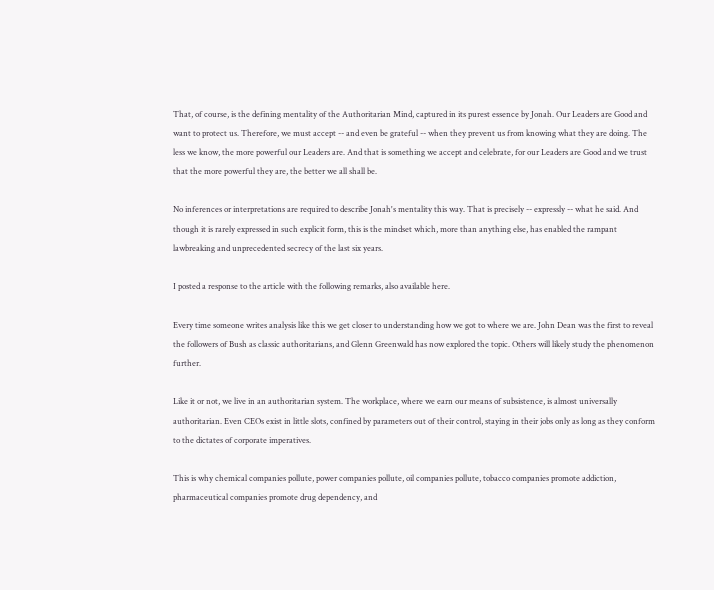That, of course, is the defining mentality of the Authoritarian Mind, captured in its purest essence by Jonah. Our Leaders are Good and want to protect us. Therefore, we must accept -- and even be grateful -- when they prevent us from knowing what they are doing. The less we know, the more powerful our Leaders are. And that is something we accept and celebrate, for our Leaders are Good and we trust that the more powerful they are, the better we all shall be.

No inferences or interpretations are required to describe Jonah's mentality this way. That is precisely -- expressly -- what he said. And though it is rarely expressed in such explicit form, this is the mindset which, more than anything else, has enabled the rampant lawbreaking and unprecedented secrecy of the last six years.

I posted a response to the article with the following remarks, also available here.

Every time someone writes analysis like this we get closer to understanding how we got to where we are. John Dean was the first to reveal the followers of Bush as classic authoritarians, and Glenn Greenwald has now explored the topic. Others will likely study the phenomenon further.

Like it or not, we live in an authoritarian system. The workplace, where we earn our means of subsistence, is almost universally authoritarian. Even CEOs exist in little slots, confined by parameters out of their control, staying in their jobs only as long as they conform to the dictates of corporate imperatives.

This is why chemical companies pollute, power companies pollute, oil companies pollute, tobacco companies promote addiction, pharmaceutical companies promote drug dependency, and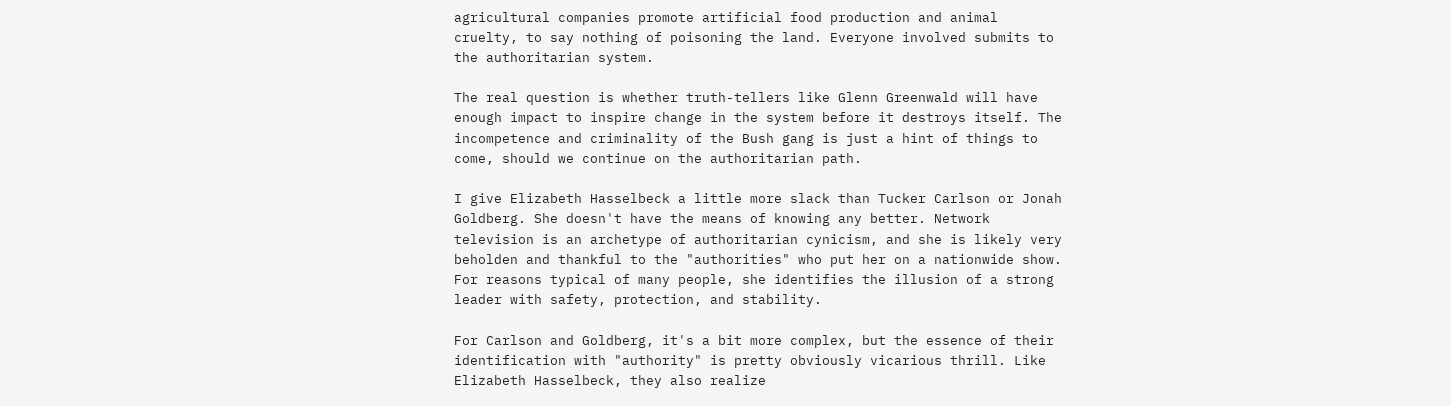agricultural companies promote artificial food production and animal cruelty, to say nothing of poisoning the land. Everyone involved submits to the authoritarian system.

The real question is whether truth-tellers like Glenn Greenwald will have enough impact to inspire change in the system before it destroys itself. The incompetence and criminality of the Bush gang is just a hint of things to come, should we continue on the authoritarian path.

I give Elizabeth Hasselbeck a little more slack than Tucker Carlson or Jonah Goldberg. She doesn't have the means of knowing any better. Network television is an archetype of authoritarian cynicism, and she is likely very beholden and thankful to the "authorities" who put her on a nationwide show. For reasons typical of many people, she identifies the illusion of a strong leader with safety, protection, and stability.

For Carlson and Goldberg, it's a bit more complex, but the essence of their identification with "authority" is pretty obviously vicarious thrill. Like Elizabeth Hasselbeck, they also realize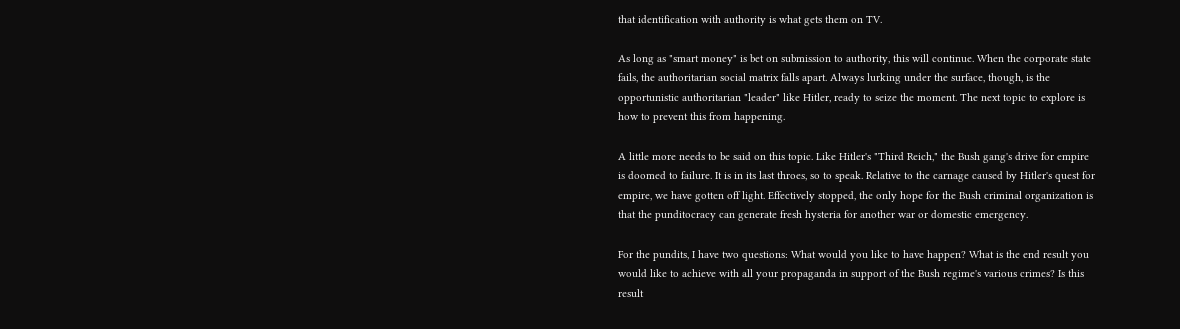that identification with authority is what gets them on TV.

As long as "smart money" is bet on submission to authority, this will continue. When the corporate state fails, the authoritarian social matrix falls apart. Always lurking under the surface, though, is the opportunistic authoritarian "leader" like Hitler, ready to seize the moment. The next topic to explore is how to prevent this from happening.

A little more needs to be said on this topic. Like Hitler's "Third Reich," the Bush gang's drive for empire is doomed to failure. It is in its last throes, so to speak. Relative to the carnage caused by Hitler's quest for empire, we have gotten off light. Effectively stopped, the only hope for the Bush criminal organization is that the punditocracy can generate fresh hysteria for another war or domestic emergency.

For the pundits, I have two questions: What would you like to have happen? What is the end result you would like to achieve with all your propaganda in support of the Bush regime's various crimes? Is this result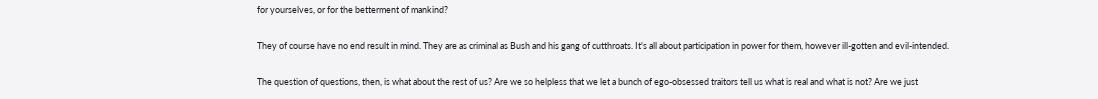for yourselves, or for the betterment of mankind?

They of course have no end result in mind. They are as criminal as Bush and his gang of cutthroats. It's all about participation in power for them, however ill-gotten and evil-intended.

The question of questions, then, is what about the rest of us? Are we so helpless that we let a bunch of ego-obsessed traitors tell us what is real and what is not? Are we just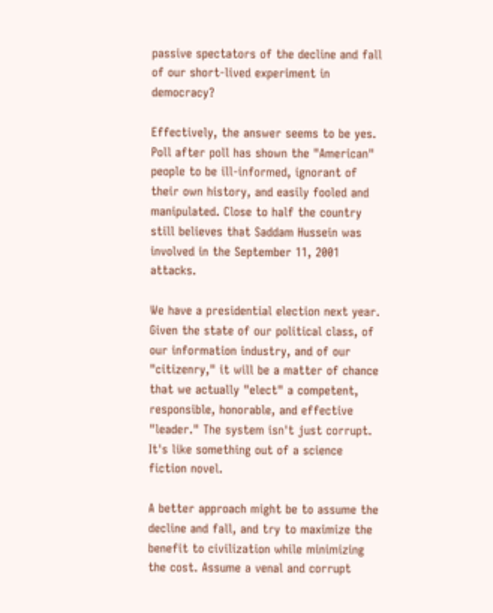passive spectators of the decline and fall of our short-lived experiment in democracy?

Effectively, the answer seems to be yes. Poll after poll has shown the "American" people to be ill-informed, ignorant of their own history, and easily fooled and manipulated. Close to half the country still believes that Saddam Hussein was involved in the September 11, 2001 attacks.

We have a presidential election next year. Given the state of our political class, of our information industry, and of our "citizenry," it will be a matter of chance that we actually "elect" a competent, responsible, honorable, and effective "leader." The system isn't just corrupt. It's like something out of a science fiction novel.

A better approach might be to assume the decline and fall, and try to maximize the benefit to civilization while minimizing the cost. Assume a venal and corrupt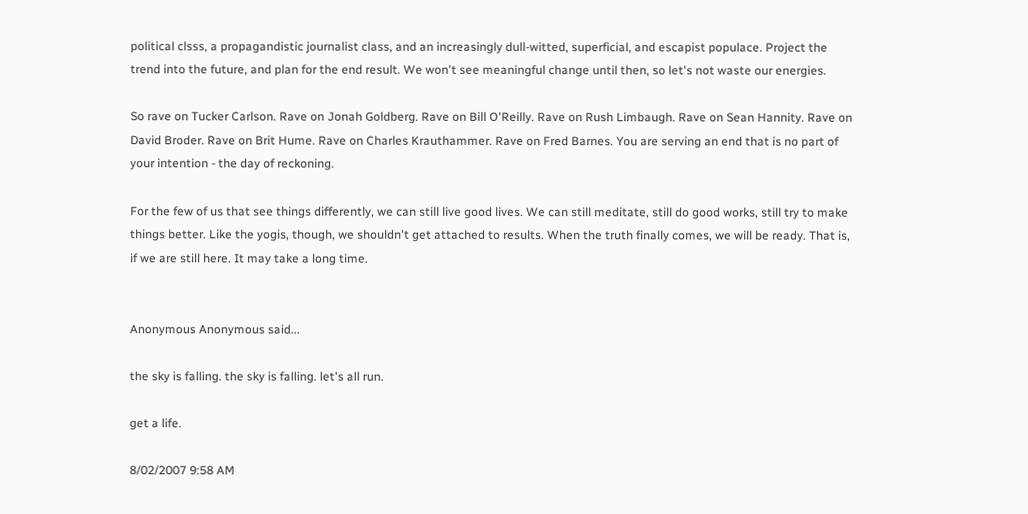political clsss, a propagandistic journalist class, and an increasingly dull-witted, superficial, and escapist populace. Project the trend into the future, and plan for the end result. We won't see meaningful change until then, so let's not waste our energies.

So rave on Tucker Carlson. Rave on Jonah Goldberg. Rave on Bill O'Reilly. Rave on Rush Limbaugh. Rave on Sean Hannity. Rave on David Broder. Rave on Brit Hume. Rave on Charles Krauthammer. Rave on Fred Barnes. You are serving an end that is no part of your intention - the day of reckoning.

For the few of us that see things differently, we can still live good lives. We can still meditate, still do good works, still try to make things better. Like the yogis, though, we shouldn't get attached to results. When the truth finally comes, we will be ready. That is, if we are still here. It may take a long time.


Anonymous Anonymous said...

the sky is falling. the sky is falling. let's all run.

get a life.

8/02/2007 9:58 AM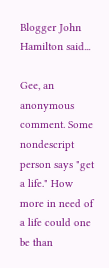Blogger John Hamilton said...

Gee, an anonymous comment. Some nondescript person says "get a life." How more in need of a life could one be than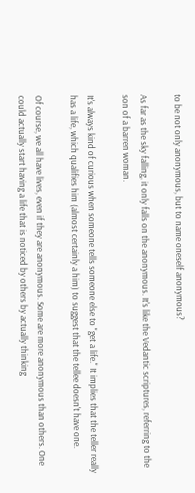to be not only anonymous, but to name oneself anonymous?

As far as the sky falling, it only falls on the anonymous. It's like the Vedantic scriptures, referring to the son of a barren woman.

It's always kind of curious when someone tells someone else to "get a life." It implies that the teller really has a life, which qualifies him (almost certainly a him) to suggest that the tellee doesn't have one.

Of course, we all have lives, even if they are anonymous. Some are more anonymous than others. One could actually start having a life that is noticed by others by actually thinking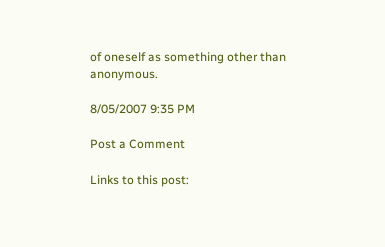of oneself as something other than anonymous.

8/05/2007 9:35 PM

Post a Comment

Links to this post: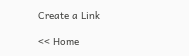Create a Link

<< Home